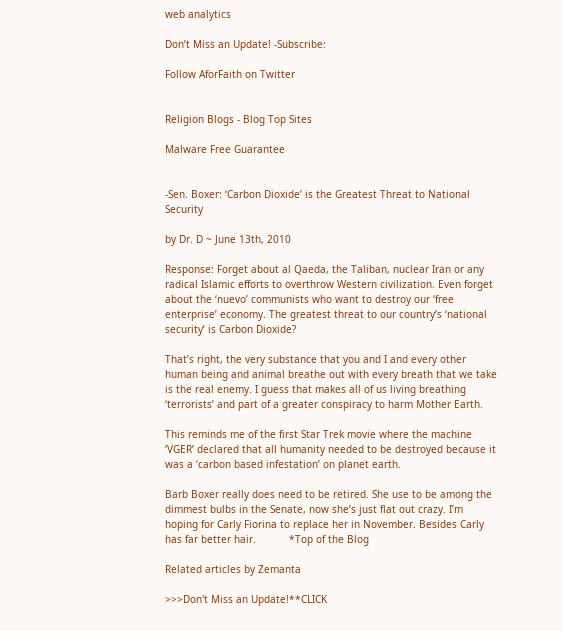web analytics

Don’t Miss an Update! -Subscribe:

Follow AforFaith on Twitter


Religion Blogs - Blog Top Sites

Malware Free Guarantee


-Sen. Boxer: ‘Carbon Dioxide’ is the Greatest Threat to National Security

by Dr. D ~ June 13th, 2010

Response: Forget about al Qaeda, the Taliban, nuclear Iran or any radical Islamic efforts to overthrow Western civilization. Even forget about the ‘nuevo’ communists who want to destroy our ‘free enterprise’ economy. The greatest threat to our country’s ‘national security’ is Carbon Dioxide?

That’s right, the very substance that you and I and every other human being and animal breathe out with every breath that we take is the real enemy. I guess that makes all of us living breathing ‘terrorists’ and part of a greater conspiracy to harm Mother Earth.

This reminds me of the first Star Trek movie where the machine ‘VGER’ declared that all humanity needed to be destroyed because it was a ‘carbon based infestation’ on planet earth.

Barb Boxer really does need to be retired. She use to be among the dimmest bulbs in the Senate, now she’s just flat out crazy. I’m hoping for Carly Fiorina to replace her in November. Besides Carly has far better hair.           *Top of the Blog

Related articles by Zemanta

>>>Don't Miss an Update!**CLICK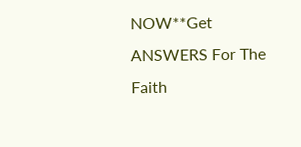NOW**Get ANSWERS For The Faith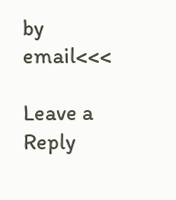by email<<<

Leave a Reply